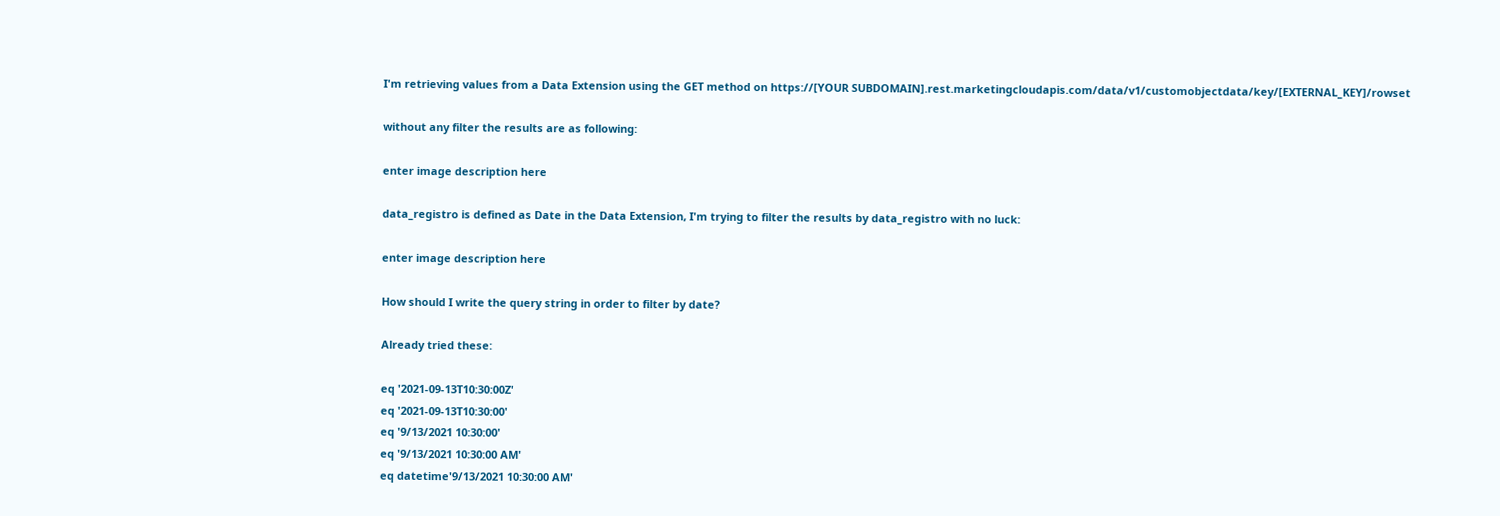I'm retrieving values from a Data Extension using the GET method on https://[YOUR SUBDOMAIN].rest.marketingcloudapis.com/data/v1/customobjectdata/key/[EXTERNAL_KEY]/rowset

without any filter the results are as following:

enter image description here

data_registro is defined as Date in the Data Extension, I'm trying to filter the results by data_registro with no luck:

enter image description here

How should I write the query string in order to filter by date?

Already tried these:

eq '2021-09-13T10:30:00Z'
eq '2021-09-13T10:30:00'
eq '9/13/2021 10:30:00'
eq '9/13/2021 10:30:00 AM'
eq datetime'9/13/2021 10:30:00 AM'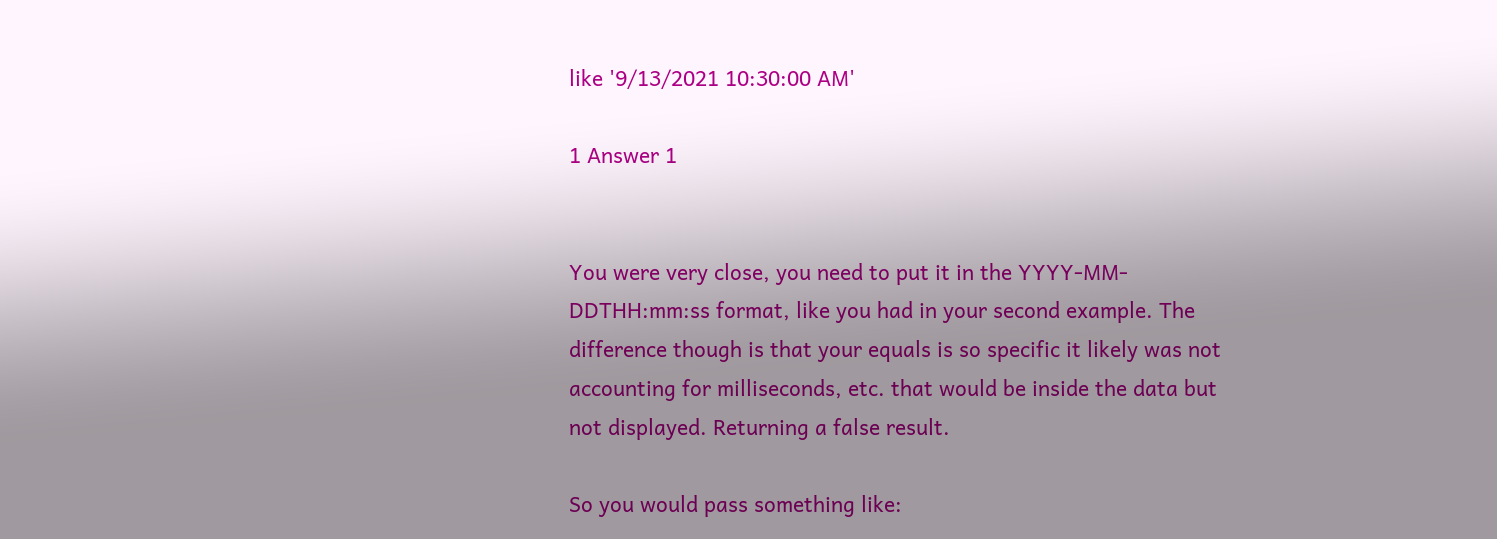like '9/13/2021 10:30:00 AM'

1 Answer 1


You were very close, you need to put it in the YYYY-MM-DDTHH:mm:ss format, like you had in your second example. The difference though is that your equals is so specific it likely was not accounting for milliseconds, etc. that would be inside the data but not displayed. Returning a false result.

So you would pass something like: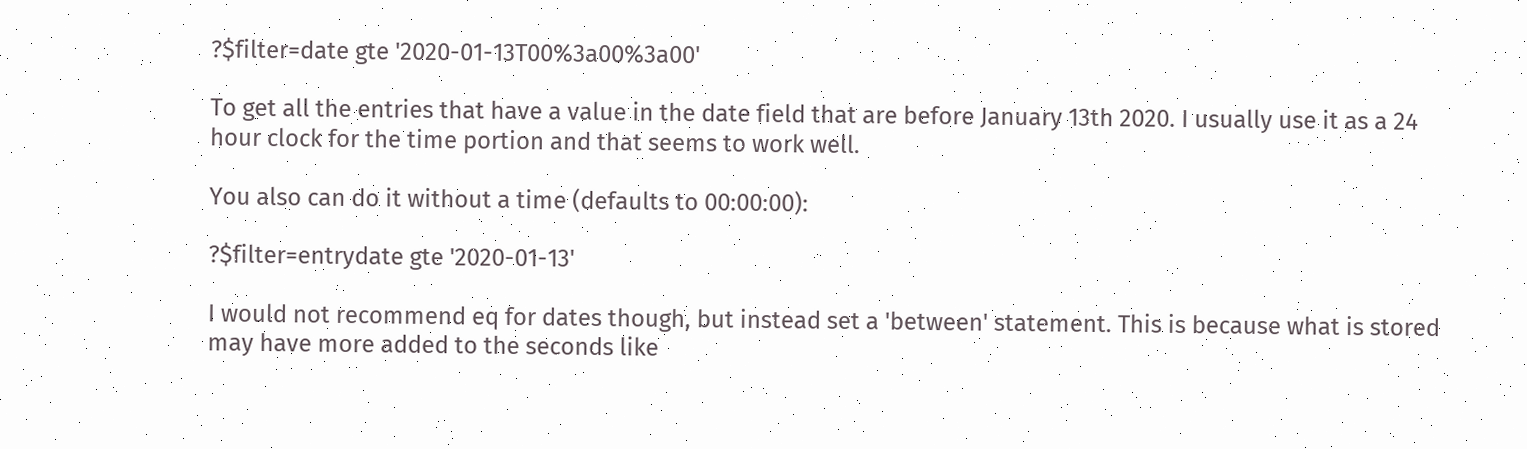?$filter=date gte '2020-01-13T00%3a00%3a00'

To get all the entries that have a value in the date field that are before January 13th 2020. I usually use it as a 24 hour clock for the time portion and that seems to work well.

You also can do it without a time (defaults to 00:00:00):

?$filter=entrydate gte '2020-01-13'

I would not recommend eq for dates though, but instead set a 'between' statement. This is because what is stored may have more added to the seconds like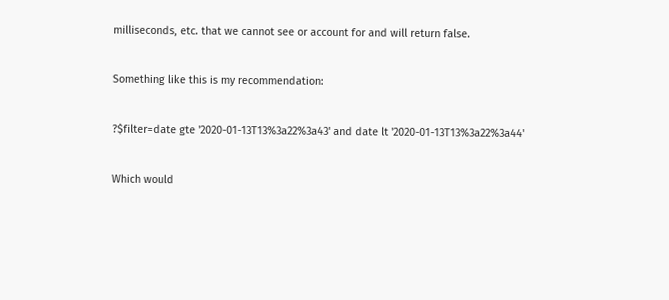milliseconds, etc. that we cannot see or account for and will return false.

Something like this is my recommendation:

?$filter=date gte '2020-01-13T13%3a22%3a43' and date lt '2020-01-13T13%3a22%3a44'

Which would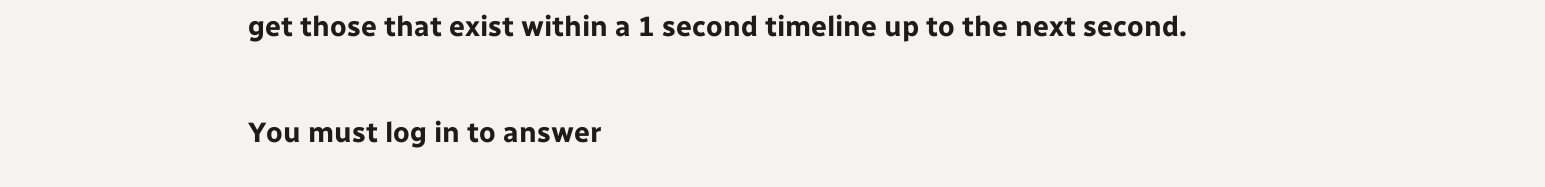get those that exist within a 1 second timeline up to the next second.

You must log in to answer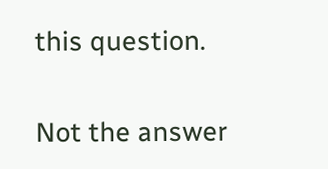this question.

Not the answer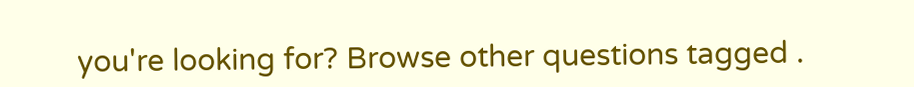you're looking for? Browse other questions tagged .